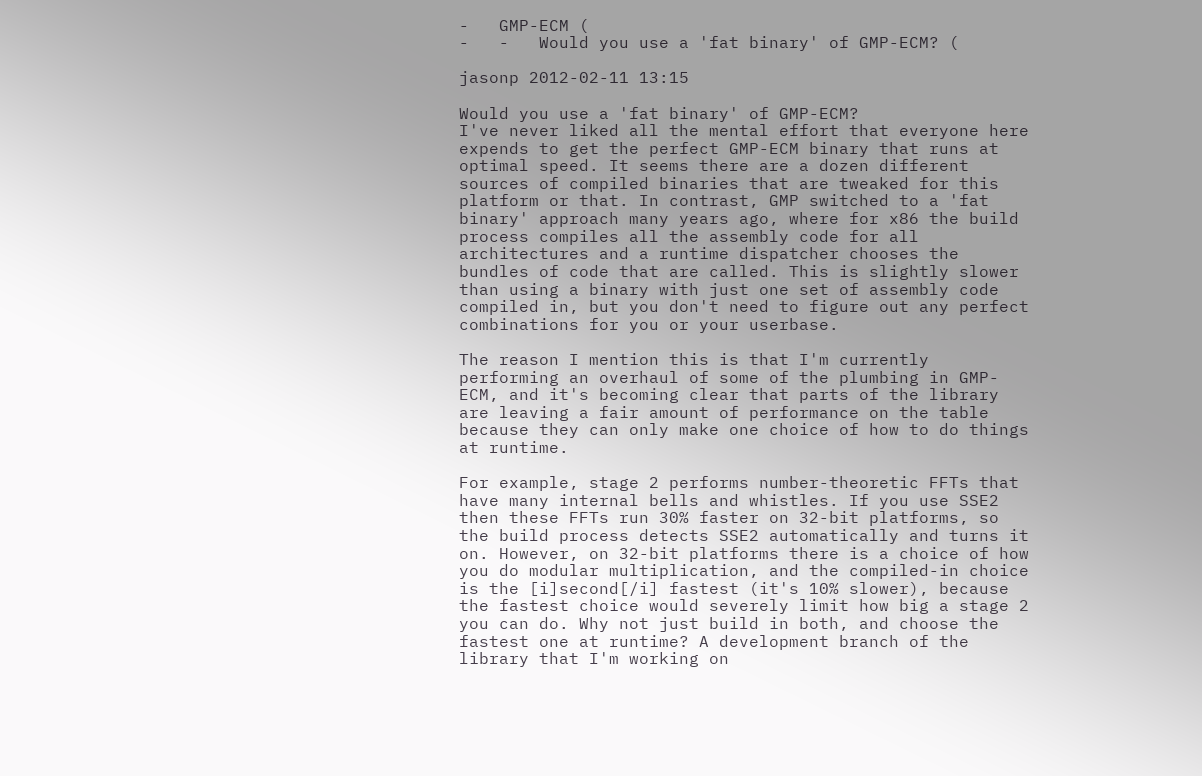-   GMP-ECM (
-   -   Would you use a 'fat binary' of GMP-ECM? (

jasonp 2012-02-11 13:15

Would you use a 'fat binary' of GMP-ECM?
I've never liked all the mental effort that everyone here expends to get the perfect GMP-ECM binary that runs at optimal speed. It seems there are a dozen different sources of compiled binaries that are tweaked for this platform or that. In contrast, GMP switched to a 'fat binary' approach many years ago, where for x86 the build process compiles all the assembly code for all architectures and a runtime dispatcher chooses the bundles of code that are called. This is slightly slower than using a binary with just one set of assembly code compiled in, but you don't need to figure out any perfect combinations for you or your userbase.

The reason I mention this is that I'm currently performing an overhaul of some of the plumbing in GMP-ECM, and it's becoming clear that parts of the library are leaving a fair amount of performance on the table because they can only make one choice of how to do things at runtime.

For example, stage 2 performs number-theoretic FFTs that have many internal bells and whistles. If you use SSE2 then these FFTs run 30% faster on 32-bit platforms, so the build process detects SSE2 automatically and turns it on. However, on 32-bit platforms there is a choice of how you do modular multiplication, and the compiled-in choice is the [i]second[/i] fastest (it's 10% slower), because the fastest choice would severely limit how big a stage 2 you can do. Why not just build in both, and choose the fastest one at runtime? A development branch of the library that I'm working on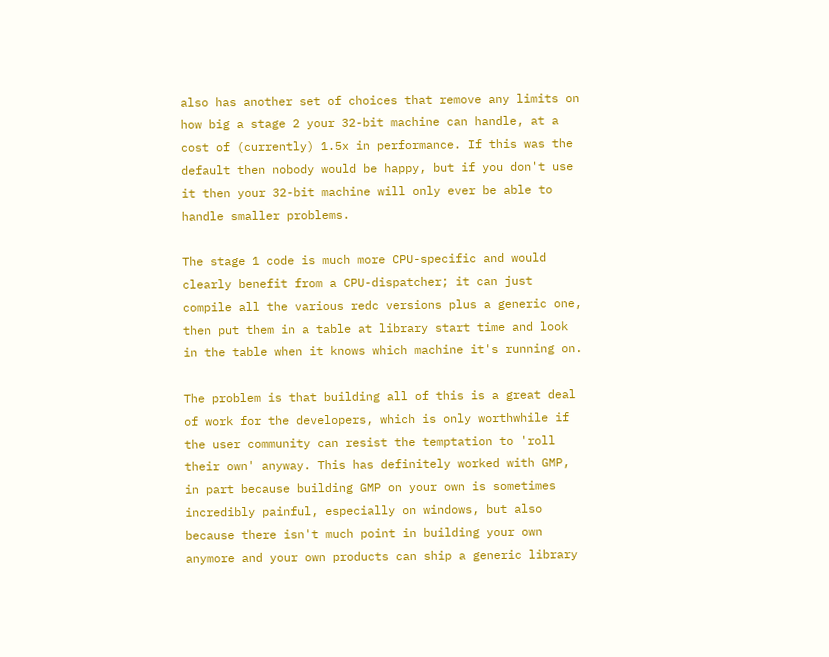also has another set of choices that remove any limits on how big a stage 2 your 32-bit machine can handle, at a cost of (currently) 1.5x in performance. If this was the default then nobody would be happy, but if you don't use it then your 32-bit machine will only ever be able to handle smaller problems.

The stage 1 code is much more CPU-specific and would clearly benefit from a CPU-dispatcher; it can just compile all the various redc versions plus a generic one, then put them in a table at library start time and look in the table when it knows which machine it's running on.

The problem is that building all of this is a great deal of work for the developers, which is only worthwhile if the user community can resist the temptation to 'roll their own' anyway. This has definitely worked with GMP, in part because building GMP on your own is sometimes incredibly painful, especially on windows, but also because there isn't much point in building your own anymore and your own products can ship a generic library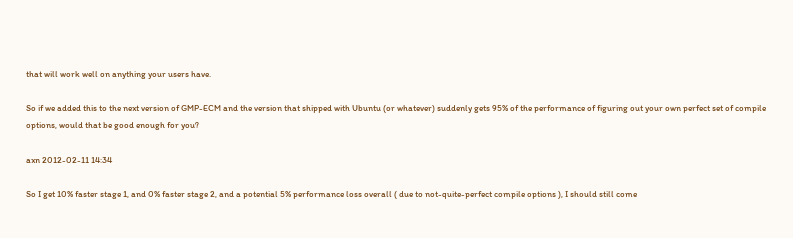that will work well on anything your users have.

So if we added this to the next version of GMP-ECM and the version that shipped with Ubuntu (or whatever) suddenly gets 95% of the performance of figuring out your own perfect set of compile options, would that be good enough for you?

axn 2012-02-11 14:34

So I get 10% faster stage 1, and 0% faster stage 2, and a potential 5% performance loss overall ( due to not-quite-perfect compile options ), I should still come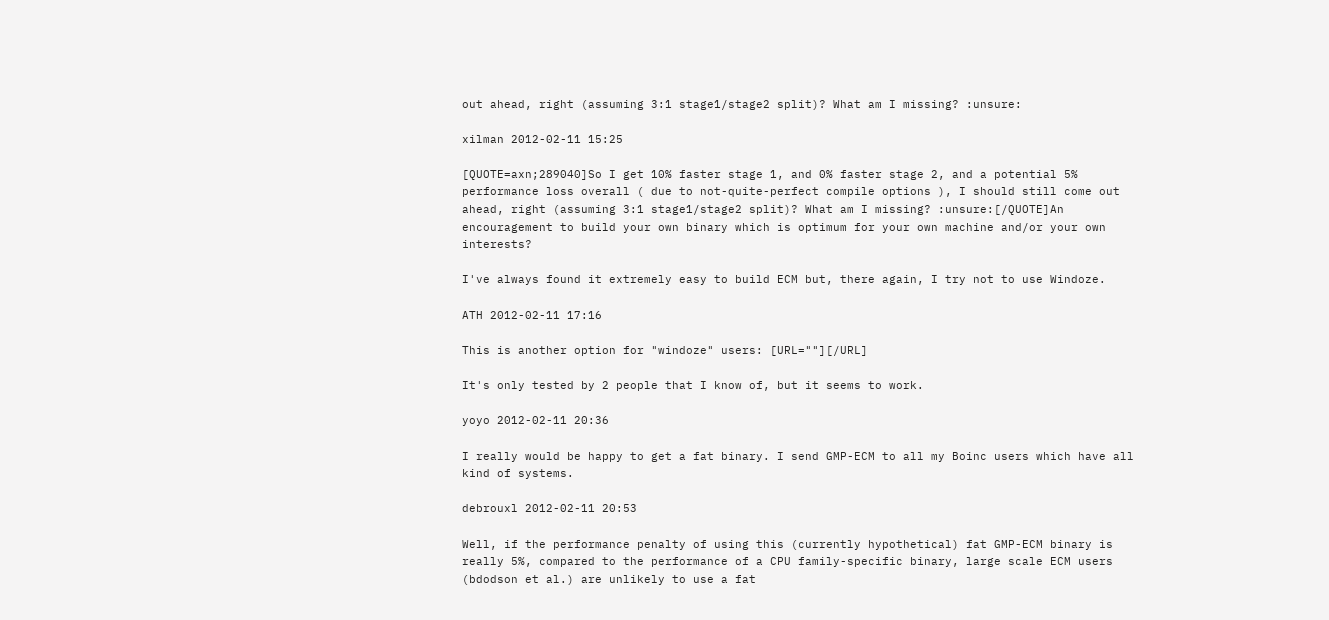out ahead, right (assuming 3:1 stage1/stage2 split)? What am I missing? :unsure:

xilman 2012-02-11 15:25

[QUOTE=axn;289040]So I get 10% faster stage 1, and 0% faster stage 2, and a potential 5% performance loss overall ( due to not-quite-perfect compile options ), I should still come out ahead, right (assuming 3:1 stage1/stage2 split)? What am I missing? :unsure:[/QUOTE]An encouragement to build your own binary which is optimum for your own machine and/or your own interests?

I've always found it extremely easy to build ECM but, there again, I try not to use Windoze.

ATH 2012-02-11 17:16

This is another option for "windoze" users: [URL=""][/URL]

It's only tested by 2 people that I know of, but it seems to work.

yoyo 2012-02-11 20:36

I really would be happy to get a fat binary. I send GMP-ECM to all my Boinc users which have all kind of systems.

debrouxl 2012-02-11 20:53

Well, if the performance penalty of using this (currently hypothetical) fat GMP-ECM binary is really 5%, compared to the performance of a CPU family-specific binary, large scale ECM users (bdodson et al.) are unlikely to use a fat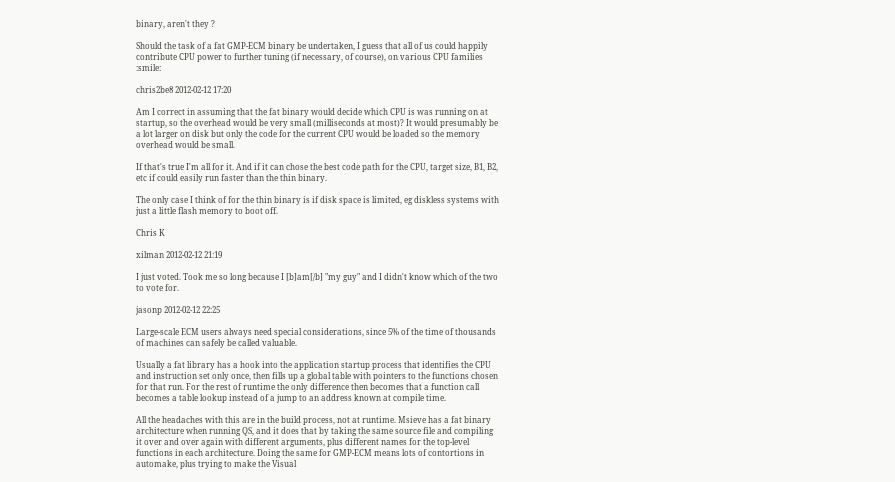binary, aren't they ?

Should the task of a fat GMP-ECM binary be undertaken, I guess that all of us could happily contribute CPU power to further tuning (if necessary, of course), on various CPU families :smile:

chris2be8 2012-02-12 17:20

Am I correct in assuming that the fat binary would decide which CPU is was running on at startup, so the overhead would be very small (milliseconds at most)? It would presumably be a lot larger on disk but only the code for the current CPU would be loaded so the memory overhead would be small.

If that's true I'm all for it. And if it can chose the best code path for the CPU, target size, B1, B2, etc if could easily run faster than the thin binary.

The only case I think of for the thin binary is if disk space is limited, eg diskless systems with just a little flash memory to boot off.

Chris K

xilman 2012-02-12 21:19

I just voted. Took me so long because I [b]am[/b] "my guy" and I didn't know which of the two to vote for.

jasonp 2012-02-12 22:25

Large-scale ECM users always need special considerations, since 5% of the time of thousands of machines can safely be called valuable.

Usually a fat library has a hook into the application startup process that identifies the CPU and instruction set only once, then fills up a global table with pointers to the functions chosen for that run. For the rest of runtime the only difference then becomes that a function call becomes a table lookup instead of a jump to an address known at compile time.

All the headaches with this are in the build process, not at runtime. Msieve has a fat binary architecture when running QS, and it does that by taking the same source file and compiling it over and over again with different arguments, plus different names for the top-level functions in each architecture. Doing the same for GMP-ECM means lots of contortions in automake, plus trying to make the Visual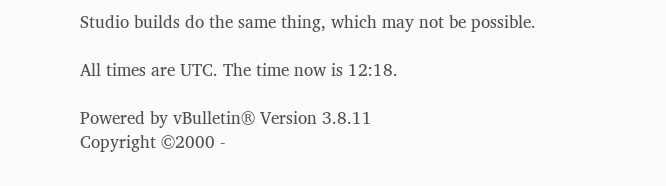Studio builds do the same thing, which may not be possible.

All times are UTC. The time now is 12:18.

Powered by vBulletin® Version 3.8.11
Copyright ©2000 -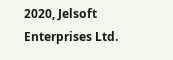2020, Jelsoft Enterprises Ltd.